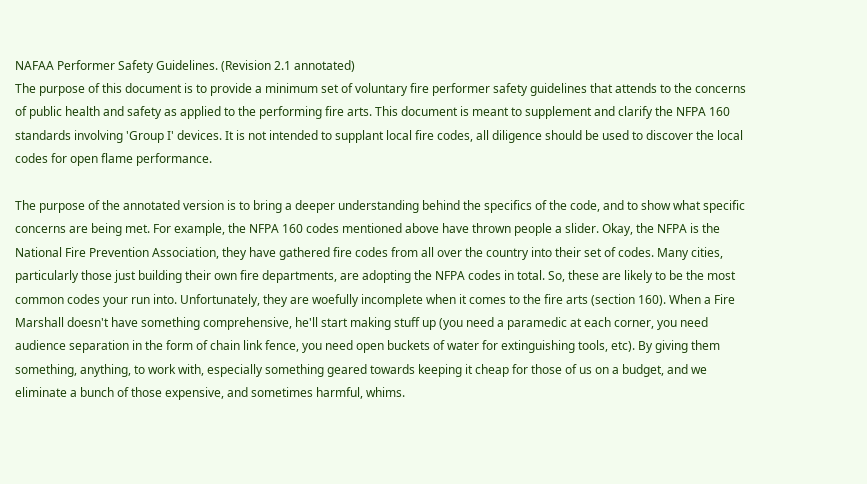NAFAA Performer Safety Guidelines. (Revision 2.1 annotated)
The purpose of this document is to provide a minimum set of voluntary fire performer safety guidelines that attends to the concerns of public health and safety as applied to the performing fire arts. This document is meant to supplement and clarify the NFPA 160 standards involving 'Group I' devices. It is not intended to supplant local fire codes, all diligence should be used to discover the local codes for open flame performance.

The purpose of the annotated version is to bring a deeper understanding behind the specifics of the code, and to show what specific concerns are being met. For example, the NFPA 160 codes mentioned above have thrown people a slider. Okay, the NFPA is the National Fire Prevention Association, they have gathered fire codes from all over the country into their set of codes. Many cities, particularly those just building their own fire departments, are adopting the NFPA codes in total. So, these are likely to be the most common codes your run into. Unfortunately, they are woefully incomplete when it comes to the fire arts (section 160). When a Fire Marshall doesn't have something comprehensive, he'll start making stuff up (you need a paramedic at each corner, you need audience separation in the form of chain link fence, you need open buckets of water for extinguishing tools, etc). By giving them something, anything, to work with, especially something geared towards keeping it cheap for those of us on a budget, and we eliminate a bunch of those expensive, and sometimes harmful, whims.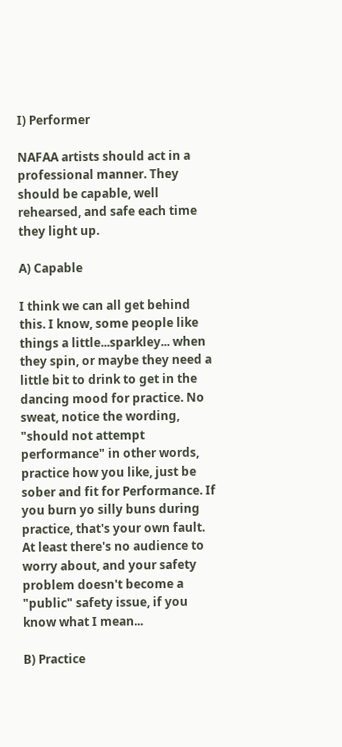I) Performer

NAFAA artists should act in a professional manner. They should be capable, well rehearsed, and safe each time they light up.

A) Capable

I think we can all get behind this. I know, some people like things a little...sparkley... when they spin, or maybe they need a little bit to drink to get in the dancing mood for practice. No sweat, notice the wording, "should not attempt performance" in other words, practice how you like, just be sober and fit for Performance. If you burn yo silly buns during practice, that's your own fault. At least there's no audience to worry about, and your safety problem doesn't become a "public" safety issue, if you know what I mean...

B) Practice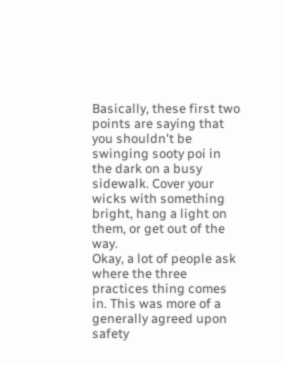Basically, these first two points are saying that you shouldn't be swinging sooty poi in the dark on a busy sidewalk. Cover your wicks with something bright, hang a light on them, or get out of the way.
Okay, a lot of people ask where the three practices thing comes in. This was more of a generally agreed upon safety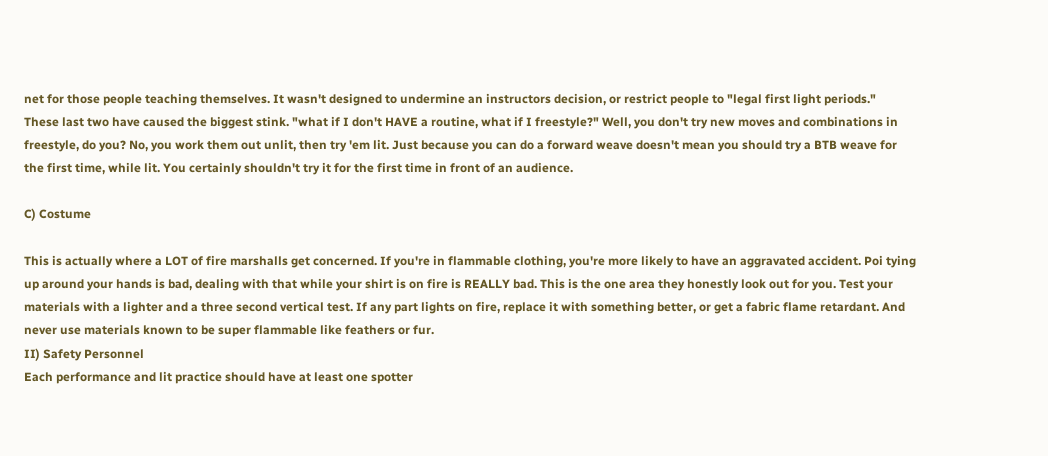net for those people teaching themselves. It wasn't designed to undermine an instructors decision, or restrict people to "legal first light periods."
These last two have caused the biggest stink. "what if I don't HAVE a routine, what if I freestyle?" Well, you don't try new moves and combinations in freestyle, do you? No, you work them out unlit, then try 'em lit. Just because you can do a forward weave doesn't mean you should try a BTB weave for the first time, while lit. You certainly shouldn't try it for the first time in front of an audience.

C) Costume

This is actually where a LOT of fire marshalls get concerned. If you're in flammable clothing, you're more likely to have an aggravated accident. Poi tying up around your hands is bad, dealing with that while your shirt is on fire is REALLY bad. This is the one area they honestly look out for you. Test your materials with a lighter and a three second vertical test. If any part lights on fire, replace it with something better, or get a fabric flame retardant. And never use materials known to be super flammable like feathers or fur.
II) Safety Personnel
Each performance and lit practice should have at least one spotter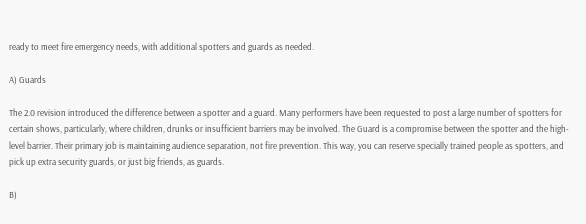ready to meet fire emergency needs, with additional spotters and guards as needed.

A) Guards

The 2.0 revision introduced the difference between a spotter and a guard. Many performers have been requested to post a large number of spotters for certain shows, particularly, where children, drunks or insufficient barriers may be involved. The Guard is a compromise between the spotter and the high-level barrier. Their primary job is maintaining audience separation, not fire prevention. This way, you can reserve specially trained people as spotters, and pick up extra security guards, or just big friends, as guards.

B)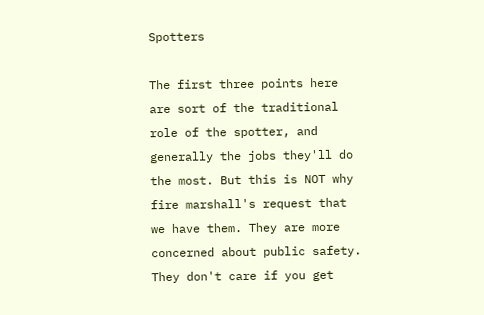Spotters

The first three points here are sort of the traditional role of the spotter, and generally the jobs they'll do the most. But this is NOT why fire marshall's request that we have them. They are more concerned about public safety. They don't care if you get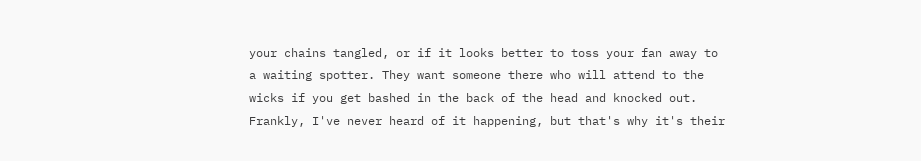your chains tangled, or if it looks better to toss your fan away to a waiting spotter. They want someone there who will attend to the wicks if you get bashed in the back of the head and knocked out. Frankly, I've never heard of it happening, but that's why it's their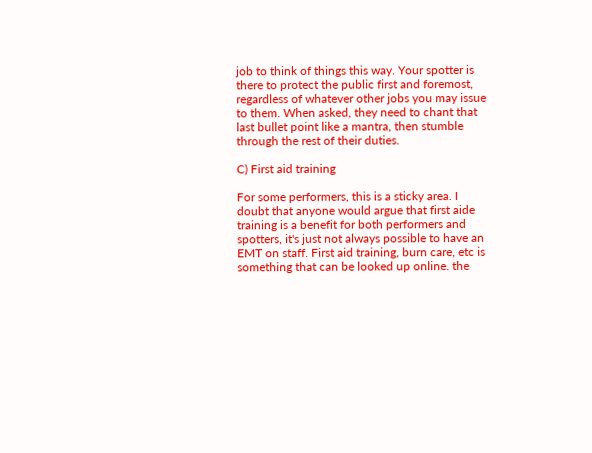job to think of things this way. Your spotter is there to protect the public first and foremost, regardless of whatever other jobs you may issue to them. When asked, they need to chant that last bullet point like a mantra, then stumble through the rest of their duties.

C) First aid training

For some performers, this is a sticky area. I doubt that anyone would argue that first aide training is a benefit for both performers and spotters, it's just not always possible to have an EMT on staff. First aid training, burn care, etc is something that can be looked up online. the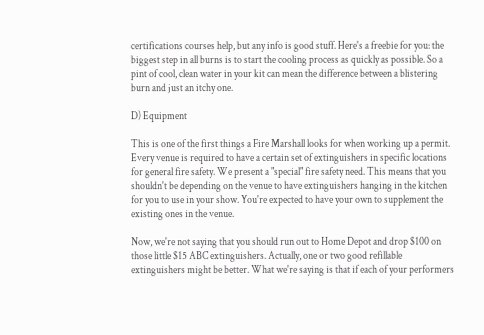certifications courses help, but any info is good stuff. Here's a freebie for you: the biggest step in all burns is to start the cooling process as quickly as possible. So a pint of cool, clean water in your kit can mean the difference between a blistering burn and just an itchy one.

D) Equipment

This is one of the first things a Fire Marshall looks for when working up a permit. Every venue is required to have a certain set of extinguishers in specific locations for general fire safety. We present a "special" fire safety need. This means that you shouldn't be depending on the venue to have extinguishers hanging in the kitchen for you to use in your show. You're expected to have your own to supplement the existing ones in the venue.

Now, we're not saying that you should run out to Home Depot and drop $100 on those little $15 ABC extinguishers. Actually, one or two good refillable extinguishers might be better. What we're saying is that if each of your performers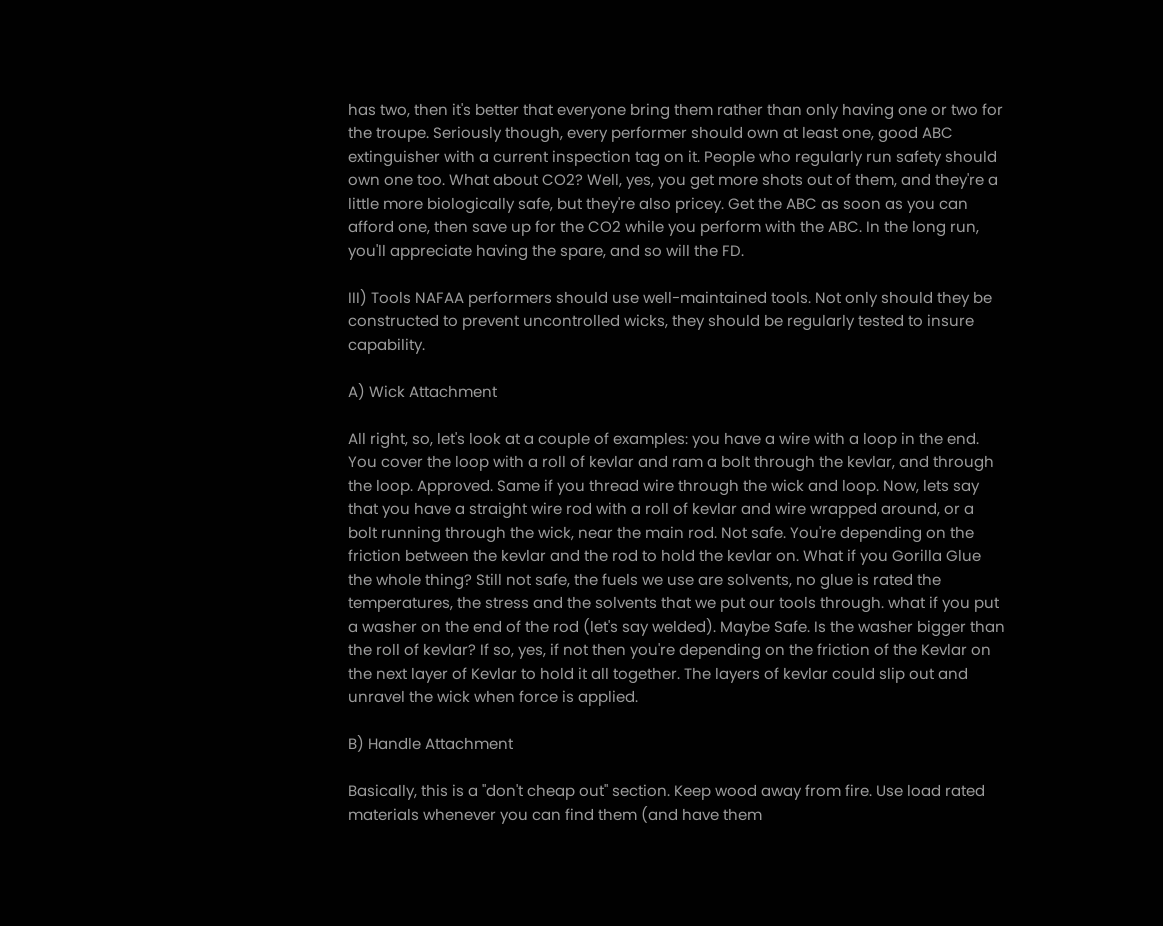has two, then it's better that everyone bring them rather than only having one or two for the troupe. Seriously though, every performer should own at least one, good ABC extinguisher with a current inspection tag on it. People who regularly run safety should own one too. What about CO2? Well, yes, you get more shots out of them, and they're a little more biologically safe, but they're also pricey. Get the ABC as soon as you can afford one, then save up for the CO2 while you perform with the ABC. In the long run, you'll appreciate having the spare, and so will the FD.

III) Tools NAFAA performers should use well-maintained tools. Not only should they be constructed to prevent uncontrolled wicks, they should be regularly tested to insure capability.

A) Wick Attachment

All right, so, let's look at a couple of examples: you have a wire with a loop in the end. You cover the loop with a roll of kevlar and ram a bolt through the kevlar, and through the loop. Approved. Same if you thread wire through the wick and loop. Now, lets say that you have a straight wire rod with a roll of kevlar and wire wrapped around, or a bolt running through the wick, near the main rod. Not safe. You're depending on the friction between the kevlar and the rod to hold the kevlar on. What if you Gorilla Glue the whole thing? Still not safe, the fuels we use are solvents, no glue is rated the temperatures, the stress and the solvents that we put our tools through. what if you put a washer on the end of the rod (let's say welded). Maybe Safe. Is the washer bigger than the roll of kevlar? If so, yes, if not then you're depending on the friction of the Kevlar on the next layer of Kevlar to hold it all together. The layers of kevlar could slip out and unravel the wick when force is applied.

B) Handle Attachment

Basically, this is a "don't cheap out" section. Keep wood away from fire. Use load rated materials whenever you can find them (and have them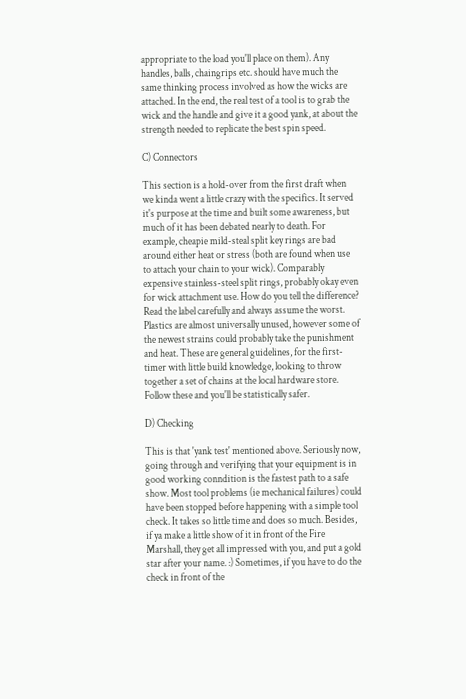appropriate to the load you'll place on them). Any handles, balls, chaingrips etc. should have much the same thinking process involved as how the wicks are attached. In the end, the real test of a tool is to grab the wick and the handle and give it a good yank, at about the strength needed to replicate the best spin speed.

C) Connectors

This section is a hold-over from the first draft when we kinda went a little crazy with the specifics. It served it's purpose at the time and built some awareness, but much of it has been debated nearly to death. For example, cheapie mild-steal split key rings are bad around either heat or stress (both are found when use to attach your chain to your wick). Comparably expensive stainless-steel split rings, probably okay even for wick attachment use. How do you tell the difference? Read the label carefully and always assume the worst. Plastics are almost universally unused, however some of the newest strains could probably take the punishment and heat. These are general guidelines, for the first-timer with little build knowledge, looking to throw together a set of chains at the local hardware store. Follow these and you'll be statistically safer.

D) Checking

This is that 'yank test' mentioned above. Seriously now, going through and verifying that your equipment is in good working conndition is the fastest path to a safe show. Most tool problems (ie mechanical failures) could have been stopped before happening with a simple tool check. It takes so little time and does so much. Besides, if ya make a little show of it in front of the Fire Marshall, they get all impressed with you, and put a gold star after your name. :) Sometimes, if you have to do the check in front of the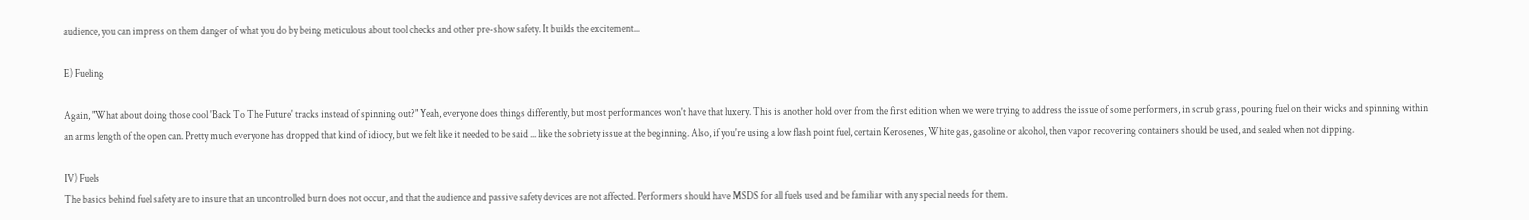audience, you can impress on them danger of what you do by being meticulous about tool checks and other pre-show safety. It builds the excitement...

E) Fueling

Again, "What about doing those cool 'Back To The Future' tracks instead of spinning out?" Yeah, everyone does things differently, but most performances won't have that luxery. This is another hold over from the first edition when we were trying to address the issue of some performers, in scrub grass, pouring fuel on their wicks and spinning within an arms length of the open can. Pretty much everyone has dropped that kind of idiocy, but we felt like it needed to be said ... like the sobriety issue at the beginning. Also, if you're using a low flash point fuel, certain Kerosenes, White gas, gasoline or alcohol, then vapor recovering containers should be used, and sealed when not dipping.

IV) Fuels
The basics behind fuel safety are to insure that an uncontrolled burn does not occur, and that the audience and passive safety devices are not affected. Performers should have MSDS for all fuels used and be familiar with any special needs for them.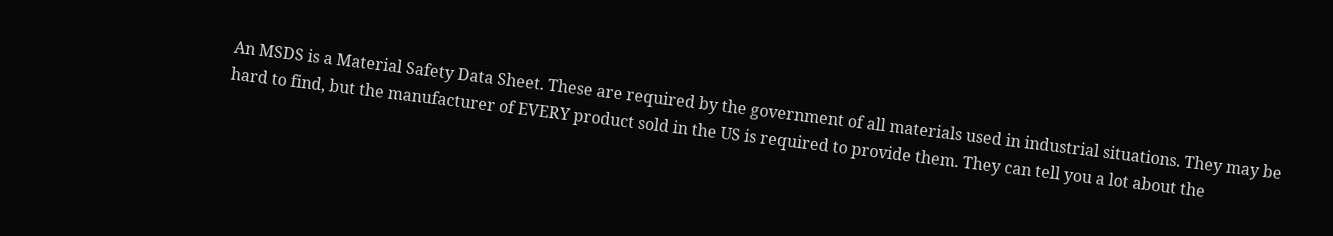An MSDS is a Material Safety Data Sheet. These are required by the government of all materials used in industrial situations. They may be hard to find, but the manufacturer of EVERY product sold in the US is required to provide them. They can tell you a lot about the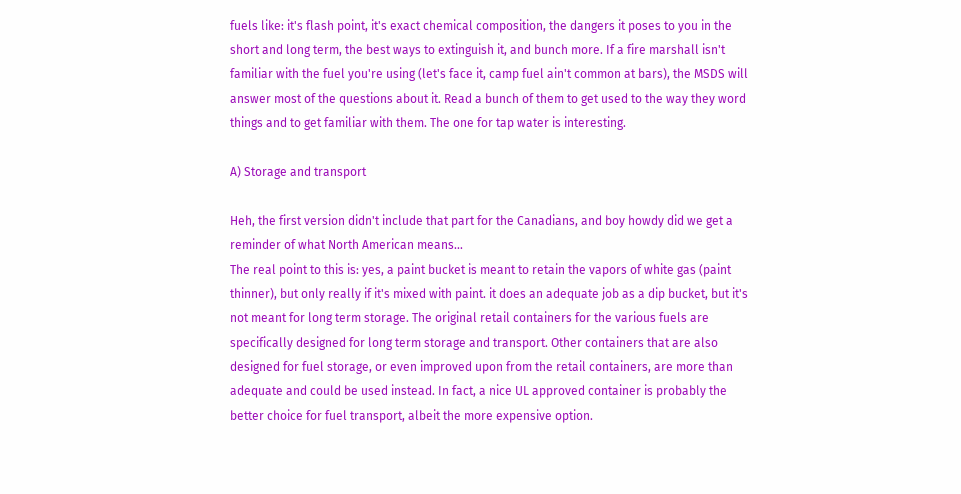fuels like: it's flash point, it's exact chemical composition, the dangers it poses to you in the short and long term, the best ways to extinguish it, and bunch more. If a fire marshall isn't familiar with the fuel you're using (let's face it, camp fuel ain't common at bars), the MSDS will answer most of the questions about it. Read a bunch of them to get used to the way they word things and to get familiar with them. The one for tap water is interesting.

A) Storage and transport

Heh, the first version didn't include that part for the Canadians, and boy howdy did we get a reminder of what North American means...
The real point to this is: yes, a paint bucket is meant to retain the vapors of white gas (paint thinner), but only really if it's mixed with paint. it does an adequate job as a dip bucket, but it's not meant for long term storage. The original retail containers for the various fuels are specifically designed for long term storage and transport. Other containers that are also designed for fuel storage, or even improved upon from the retail containers, are more than adequate and could be used instead. In fact, a nice UL approved container is probably the better choice for fuel transport, albeit the more expensive option.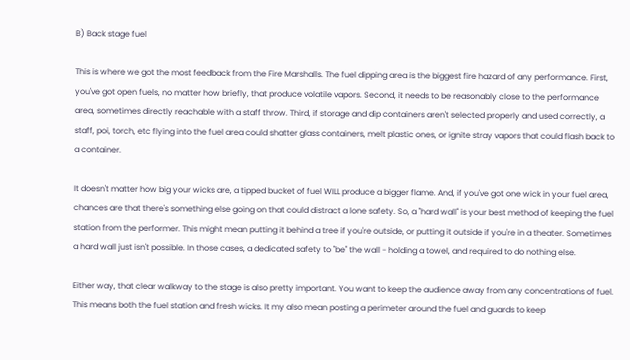B) Back stage fuel

This is where we got the most feedback from the Fire Marshalls. The fuel dipping area is the biggest fire hazard of any performance. First, you've got open fuels, no matter how briefly, that produce volatile vapors. Second, it needs to be reasonably close to the performance area, sometimes directly reachable with a staff throw. Third, if storage and dip containers aren't selected properly and used correctly, a staff, poi, torch, etc flying into the fuel area could shatter glass containers, melt plastic ones, or ignite stray vapors that could flash back to a container.

It doesn't matter how big your wicks are, a tipped bucket of fuel WILL produce a bigger flame. And, if you've got one wick in your fuel area, chances are that there's something else going on that could distract a lone safety. So, a "hard wall" is your best method of keeping the fuel station from the performer. This might mean putting it behind a tree if you're outside, or putting it outside if you're in a theater. Sometimes a hard wall just isn't possible. In those cases, a dedicated safety to "be" the wall - holding a towel, and required to do nothing else.

Either way, that clear walkway to the stage is also pretty important. You want to keep the audience away from any concentrations of fuel. This means both the fuel station and fresh wicks. It my also mean posting a perimeter around the fuel and guards to keep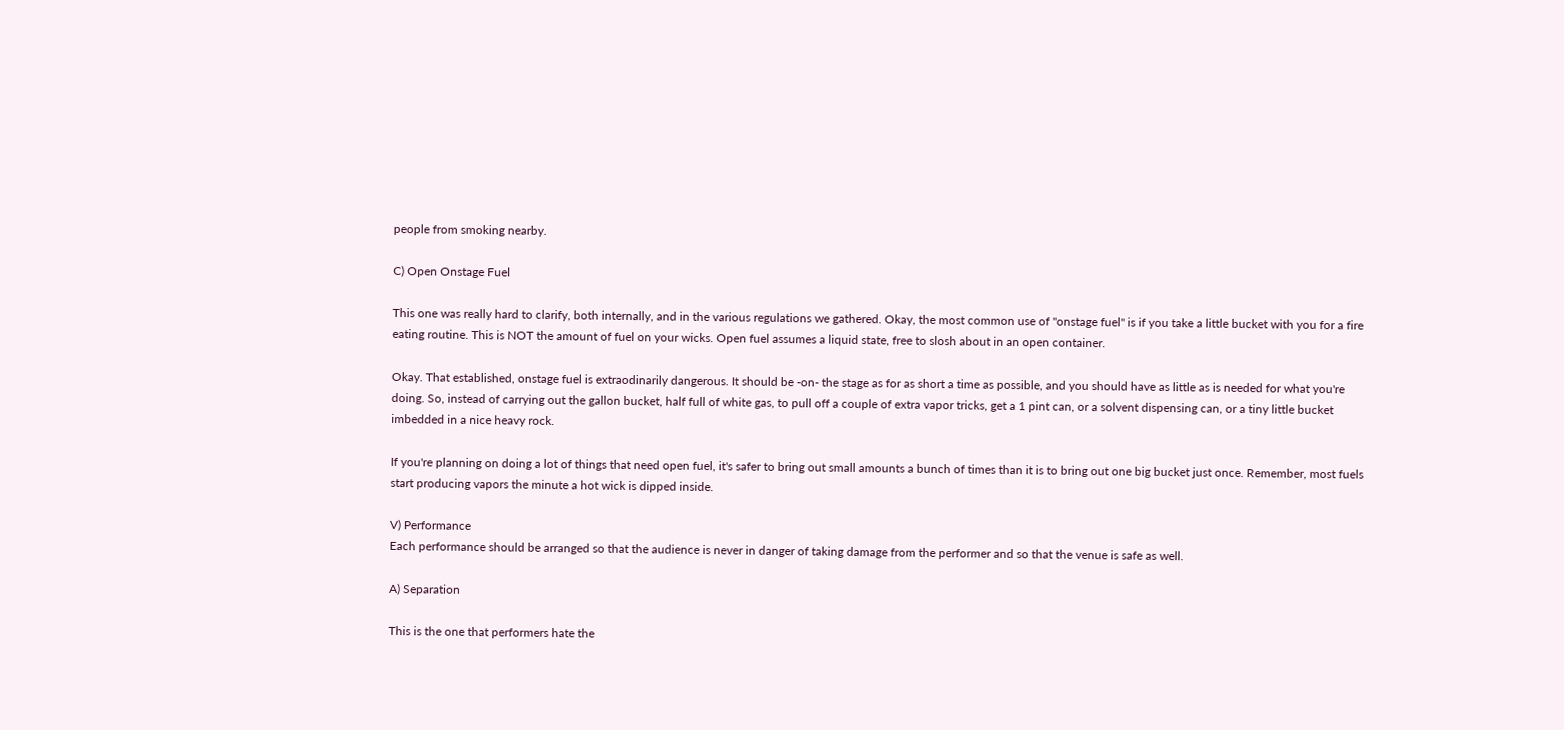people from smoking nearby.

C) Open Onstage Fuel

This one was really hard to clarify, both internally, and in the various regulations we gathered. Okay, the most common use of "onstage fuel" is if you take a little bucket with you for a fire eating routine. This is NOT the amount of fuel on your wicks. Open fuel assumes a liquid state, free to slosh about in an open container.

Okay. That established, onstage fuel is extraodinarily dangerous. It should be -on- the stage as for as short a time as possible, and you should have as little as is needed for what you're doing. So, instead of carrying out the gallon bucket, half full of white gas, to pull off a couple of extra vapor tricks, get a 1 pint can, or a solvent dispensing can, or a tiny little bucket imbedded in a nice heavy rock.

If you're planning on doing a lot of things that need open fuel, it's safer to bring out small amounts a bunch of times than it is to bring out one big bucket just once. Remember, most fuels start producing vapors the minute a hot wick is dipped inside.

V) Performance
Each performance should be arranged so that the audience is never in danger of taking damage from the performer and so that the venue is safe as well.

A) Separation

This is the one that performers hate the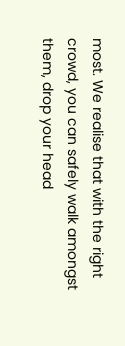most. We realise that with the right crowd, you can safely walk amongst them, drop your head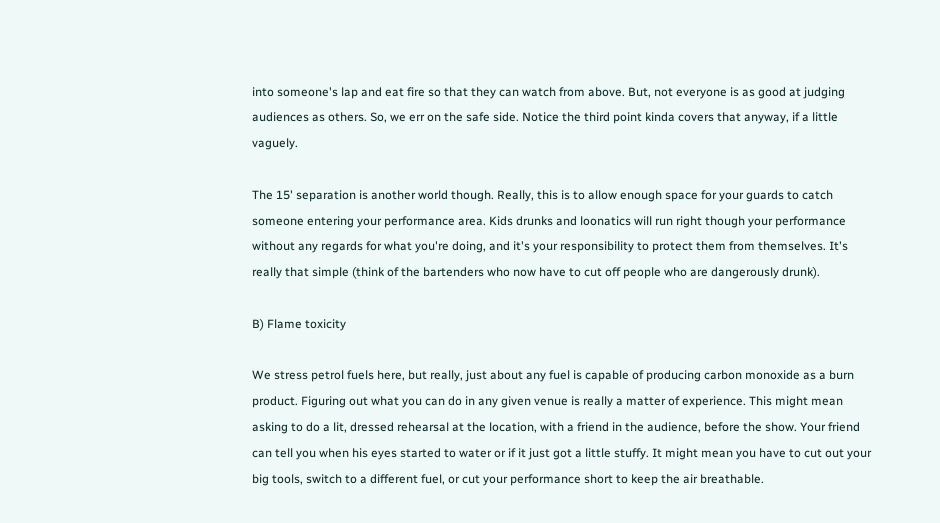into someone's lap and eat fire so that they can watch from above. But, not everyone is as good at judging audiences as others. So, we err on the safe side. Notice the third point kinda covers that anyway, if a little vaguely.

The 15' separation is another world though. Really, this is to allow enough space for your guards to catch someone entering your performance area. Kids drunks and loonatics will run right though your performance without any regards for what you're doing, and it's your responsibility to protect them from themselves. It's really that simple (think of the bartenders who now have to cut off people who are dangerously drunk).

B) Flame toxicity

We stress petrol fuels here, but really, just about any fuel is capable of producing carbon monoxide as a burn product. Figuring out what you can do in any given venue is really a matter of experience. This might mean asking to do a lit, dressed rehearsal at the location, with a friend in the audience, before the show. Your friend can tell you when his eyes started to water or if it just got a little stuffy. It might mean you have to cut out your big tools, switch to a different fuel, or cut your performance short to keep the air breathable.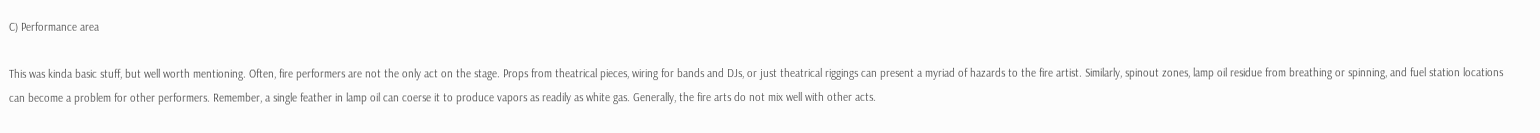C) Performance area

This was kinda basic stuff, but well worth mentioning. Often, fire performers are not the only act on the stage. Props from theatrical pieces, wiring for bands and DJs, or just theatrical riggings can present a myriad of hazards to the fire artist. Similarly, spinout zones, lamp oil residue from breathing or spinning, and fuel station locations can become a problem for other performers. Remember, a single feather in lamp oil can coerse it to produce vapors as readily as white gas. Generally, the fire arts do not mix well with other acts.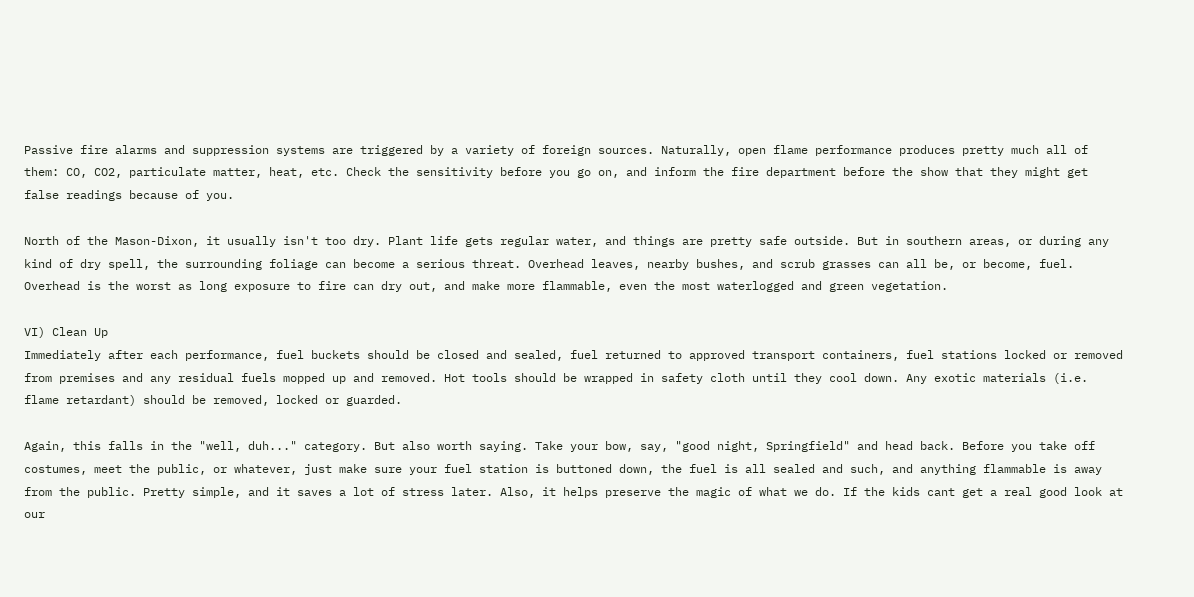Passive fire alarms and suppression systems are triggered by a variety of foreign sources. Naturally, open flame performance produces pretty much all of them: CO, CO2, particulate matter, heat, etc. Check the sensitivity before you go on, and inform the fire department before the show that they might get false readings because of you.

North of the Mason-Dixon, it usually isn't too dry. Plant life gets regular water, and things are pretty safe outside. But in southern areas, or during any kind of dry spell, the surrounding foliage can become a serious threat. Overhead leaves, nearby bushes, and scrub grasses can all be, or become, fuel. Overhead is the worst as long exposure to fire can dry out, and make more flammable, even the most waterlogged and green vegetation.

VI) Clean Up
Immediately after each performance, fuel buckets should be closed and sealed, fuel returned to approved transport containers, fuel stations locked or removed from premises and any residual fuels mopped up and removed. Hot tools should be wrapped in safety cloth until they cool down. Any exotic materials (i.e. flame retardant) should be removed, locked or guarded.

Again, this falls in the "well, duh..." category. But also worth saying. Take your bow, say, "good night, Springfield" and head back. Before you take off costumes, meet the public, or whatever, just make sure your fuel station is buttoned down, the fuel is all sealed and such, and anything flammable is away from the public. Pretty simple, and it saves a lot of stress later. Also, it helps preserve the magic of what we do. If the kids cant get a real good look at our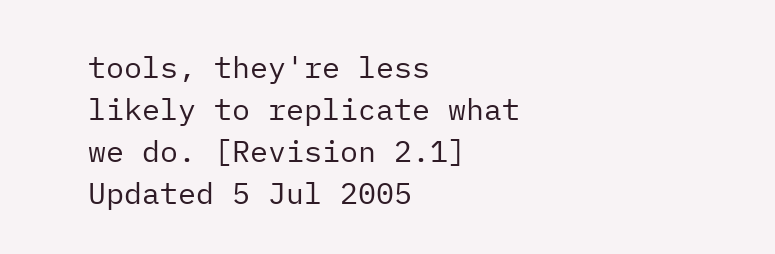tools, they're less likely to replicate what we do. [Revision 2.1] Updated 5 Jul 2005